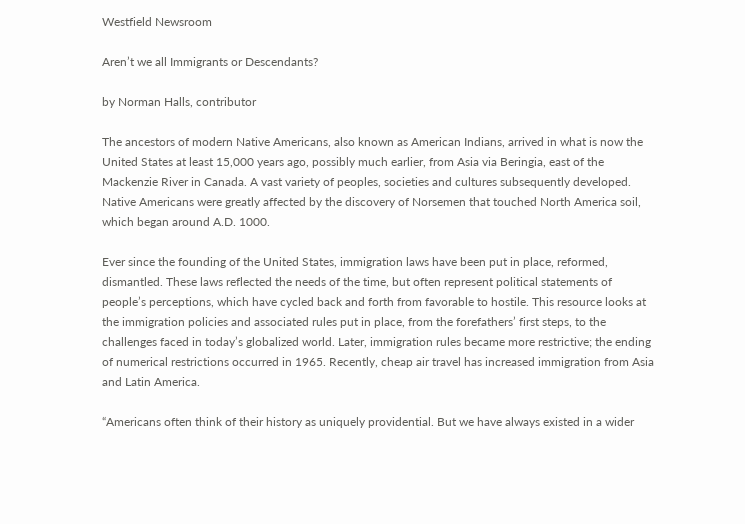Westfield Newsroom

Aren’t we all Immigrants or Descendants?

by Norman Halls, contributor

The ancestors of modern Native Americans, also known as American Indians, arrived in what is now the United States at least 15,000 years ago, possibly much earlier, from Asia via Beringia, east of the Mackenzie River in Canada. A vast variety of peoples, societies and cultures subsequently developed. Native Americans were greatly affected by the discovery of Norsemen that touched North America soil, which began around A.D. 1000.

Ever since the founding of the United States, immigration laws have been put in place, reformed, dismantled. These laws reflected the needs of the time, but often represent political statements of people’s perceptions, which have cycled back and forth from favorable to hostile. This resource looks at the immigration policies and associated rules put in place, from the forefathers’ first steps, to the challenges faced in today’s globalized world. Later, immigration rules became more restrictive; the ending of numerical restrictions occurred in 1965. Recently, cheap air travel has increased immigration from Asia and Latin America.

“Americans often think of their history as uniquely providential. But we have always existed in a wider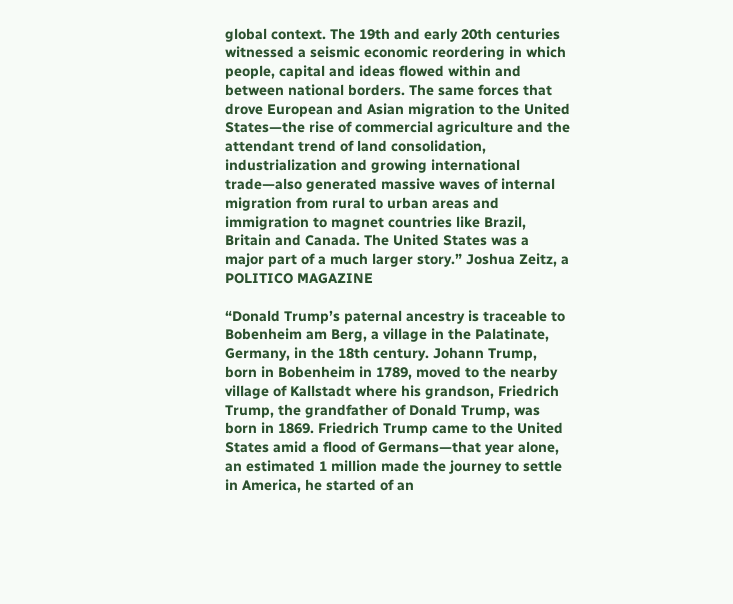global context. The 19th and early 20th centuries witnessed a seismic economic reordering in which people, capital and ideas flowed within and between national borders. The same forces that drove European and Asian migration to the United States—the rise of commercial agriculture and the attendant trend of land consolidation, industrialization and growing international trade—also generated massive waves of internal migration from rural to urban areas and immigration to magnet countries like Brazil, Britain and Canada. The United States was a major part of a much larger story.” Joshua Zeitz, a POLITICO MAGAZINE

“Donald Trump’s paternal ancestry is traceable to Bobenheim am Berg, a village in the Palatinate, Germany, in the 18th century. Johann Trump, born in Bobenheim in 1789, moved to the nearby village of Kallstadt where his grandson, Friedrich Trump, the grandfather of Donald Trump, was born in 1869. Friedrich Trump came to the United States amid a flood of Germans—that year alone, an estimated 1 million made the journey to settle in America, he started of an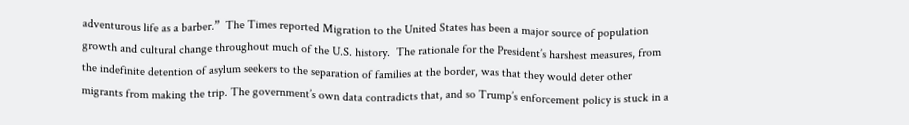adventurous life as a barber.”  The Times reported Migration to the United States has been a major source of population growth and cultural change throughout much of the U.S. history.  The rationale for the President’s harshest measures, from the indefinite detention of asylum seekers to the separation of families at the border, was that they would deter other migrants from making the trip. The government’s own data contradicts that, and so Trump’s enforcement policy is stuck in a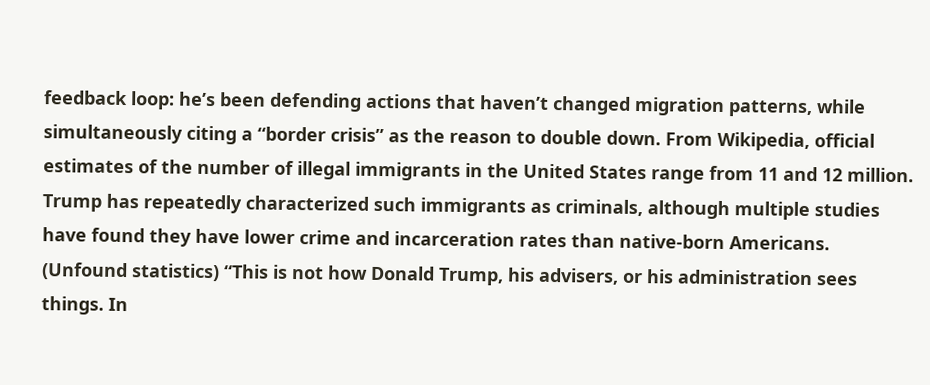feedback loop: he’s been defending actions that haven’t changed migration patterns, while simultaneously citing a “border crisis” as the reason to double down. From Wikipedia, official estimates of the number of illegal immigrants in the United States range from 11 and 12 million. Trump has repeatedly characterized such immigrants as criminals, although multiple studies have found they have lower crime and incarceration rates than native-born Americans. (Unfound statistics) “This is not how Donald Trump, his advisers, or his administration sees things. In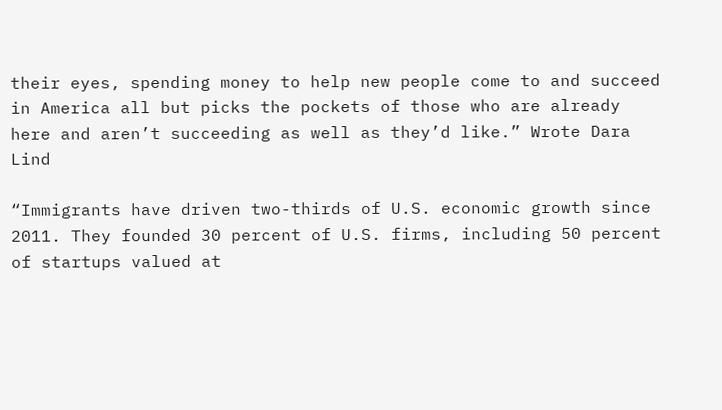their eyes, spending money to help new people come to and succeed in America all but picks the pockets of those who are already here and aren’t succeeding as well as they’d like.” Wrote Dara Lind

“Immigrants have driven two-thirds of U.S. economic growth since 2011. They founded 30 percent of U.S. firms, including 50 percent of startups valued at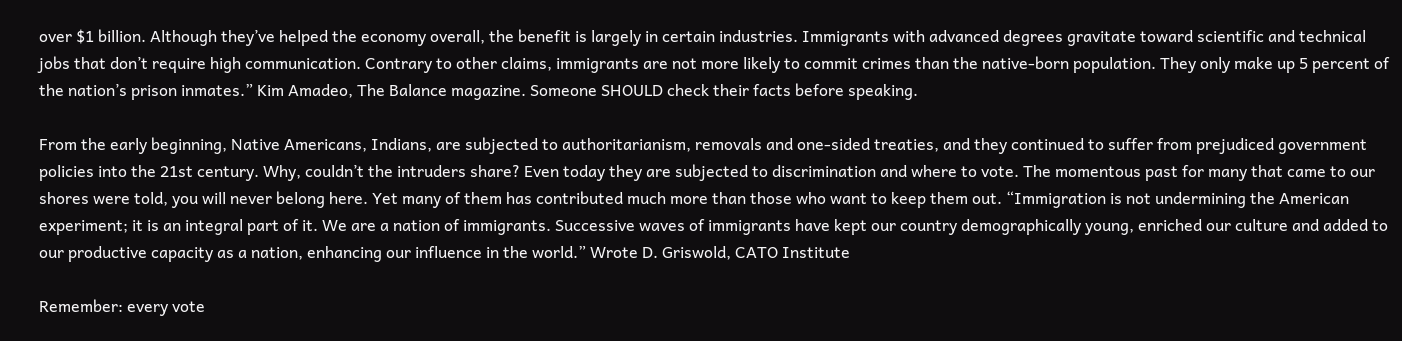over $1 billion. Although they’ve helped the economy overall, the benefit is largely in certain industries. Immigrants with advanced degrees gravitate toward scientific and technical jobs that don’t require high communication. Contrary to other claims, immigrants are not more likely to commit crimes than the native-born population. They only make up 5 percent of the nation’s prison inmates.” Kim Amadeo, The Balance magazine. Someone SHOULD check their facts before speaking.

From the early beginning, Native Americans, Indians, are subjected to authoritarianism, removals and one-sided treaties, and they continued to suffer from prejudiced government policies into the 21st century. Why, couldn’t the intruders share? Even today they are subjected to discrimination and where to vote. The momentous past for many that came to our shores were told, you will never belong here. Yet many of them has contributed much more than those who want to keep them out. “Immigration is not undermining the American experiment; it is an integral part of it. We are a nation of immigrants. Successive waves of immigrants have kept our country demographically young, enriched our culture and added to our productive capacity as a nation, enhancing our influence in the world.” Wrote D. Griswold, CATO Institute

Remember: every vote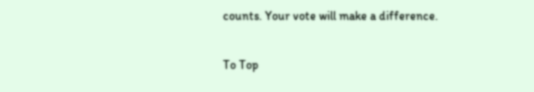counts. Your vote will make a difference.

To Top